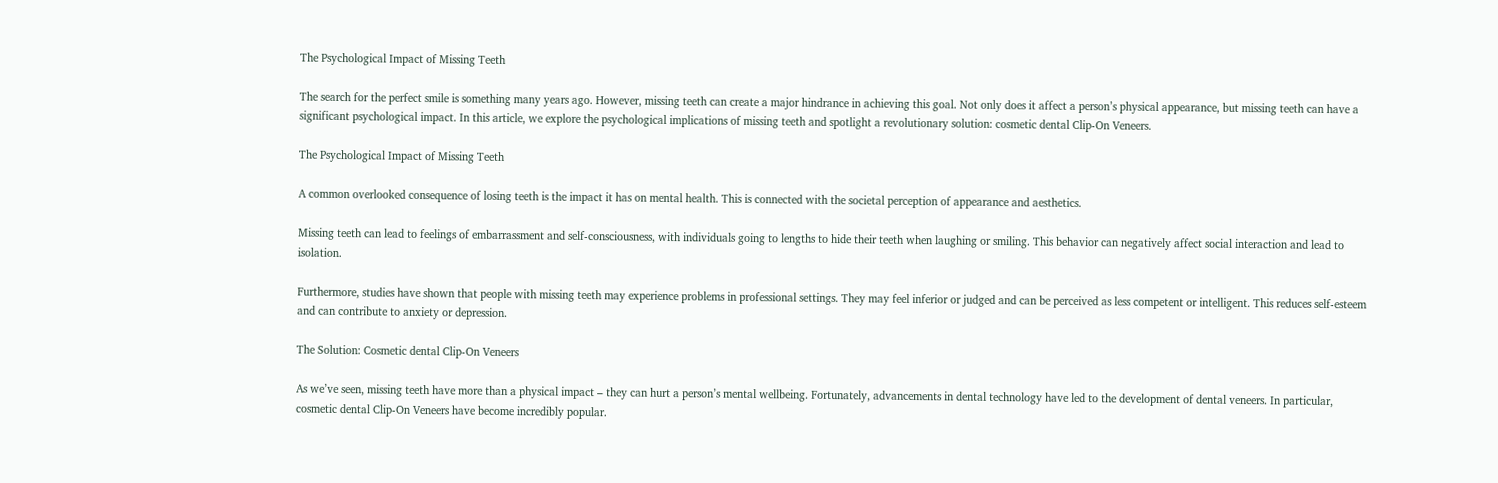The Psychological Impact of Missing Teeth

The search for the perfect smile is something many years ago. However, missing teeth can create a major hindrance in achieving this goal. Not only does it affect a person’s physical appearance, but missing teeth can have a significant psychological impact. In this article, we explore the psychological implications of missing teeth and spotlight a revolutionary solution: cosmetic dental Clip-On Veneers.

The Psychological Impact of Missing Teeth

A common overlooked consequence of losing teeth is the impact it has on mental health. This is connected with the societal perception of appearance and aesthetics.

Missing teeth can lead to feelings of embarrassment and self-consciousness, with individuals going to lengths to hide their teeth when laughing or smiling. This behavior can negatively affect social interaction and lead to isolation.

Furthermore, studies have shown that people with missing teeth may experience problems in professional settings. They may feel inferior or judged and can be perceived as less competent or intelligent. This reduces self-esteem and can contribute to anxiety or depression.

The Solution: Cosmetic dental Clip-On Veneers

As we’ve seen, missing teeth have more than a physical impact – they can hurt a person’s mental wellbeing. Fortunately, advancements in dental technology have led to the development of dental veneers. In particular, cosmetic dental Clip-On Veneers have become incredibly popular.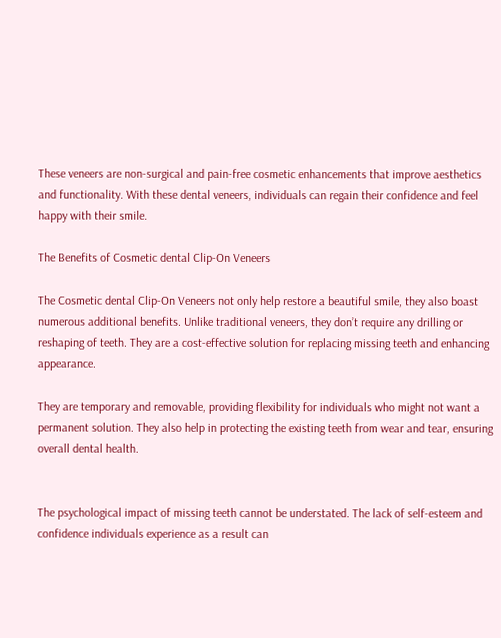These veneers are non-surgical and pain-free cosmetic enhancements that improve aesthetics and functionality. With these dental veneers, individuals can regain their confidence and feel happy with their smile.

The Benefits of Cosmetic dental Clip-On Veneers

The Cosmetic dental Clip-On Veneers not only help restore a beautiful smile, they also boast numerous additional benefits. Unlike traditional veneers, they don’t require any drilling or reshaping of teeth. They are a cost-effective solution for replacing missing teeth and enhancing appearance.

They are temporary and removable, providing flexibility for individuals who might not want a permanent solution. They also help in protecting the existing teeth from wear and tear, ensuring overall dental health.


The psychological impact of missing teeth cannot be understated. The lack of self-esteem and confidence individuals experience as a result can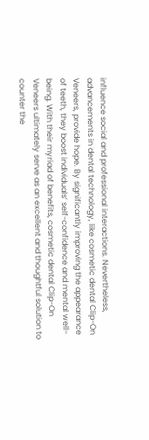influence social and professional interactions. Nevertheless, advancements in dental technology, like cosmetic dental Clip-On Veneers, provide hope. By significantly improving the appearance of teeth, they boost individuals’ self-confidence and mental well-being. With their myriad of benefits, cosmetic dental Clip-On Veneers ultimately serve as an excellent and thoughtful solution to counter the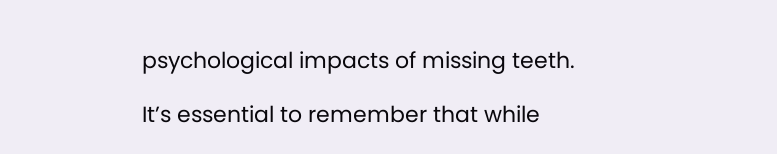psychological impacts of missing teeth.

It’s essential to remember that while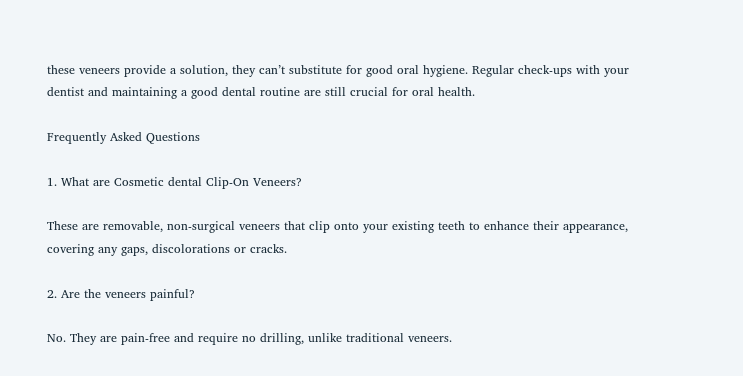these veneers provide a solution, they can’t substitute for good oral hygiene. Regular check-ups with your dentist and maintaining a good dental routine are still crucial for oral health.

Frequently Asked Questions

1. What are Cosmetic dental Clip-On Veneers?

These are removable, non-surgical veneers that clip onto your existing teeth to enhance their appearance, covering any gaps, discolorations or cracks.

2. Are the veneers painful?

No. They are pain-free and require no drilling, unlike traditional veneers.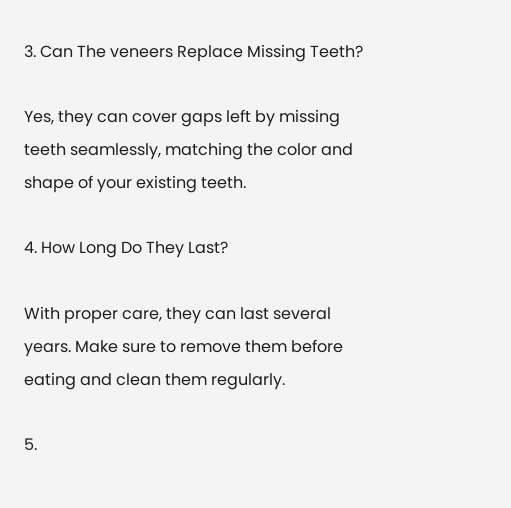3. Can The veneers Replace Missing Teeth?

Yes, they can cover gaps left by missing teeth seamlessly, matching the color and shape of your existing teeth.

4. How Long Do They Last?

With proper care, they can last several years. Make sure to remove them before eating and clean them regularly.

5.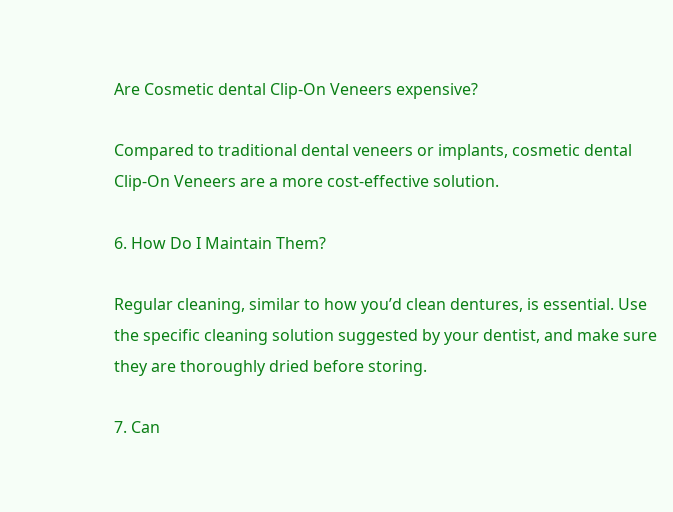Are Cosmetic dental Clip-On Veneers expensive?

Compared to traditional dental veneers or implants, cosmetic dental Clip-On Veneers are a more cost-effective solution.

6. How Do I Maintain Them?

Regular cleaning, similar to how you’d clean dentures, is essential. Use the specific cleaning solution suggested by your dentist, and make sure they are thoroughly dried before storing.

7. Can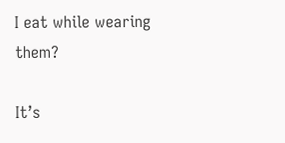I eat while wearing them?

It’s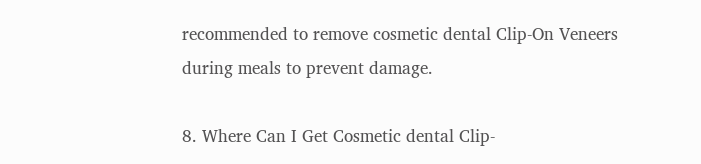recommended to remove cosmetic dental Clip-On Veneers during meals to prevent damage.

8. Where Can I Get Cosmetic dental Clip-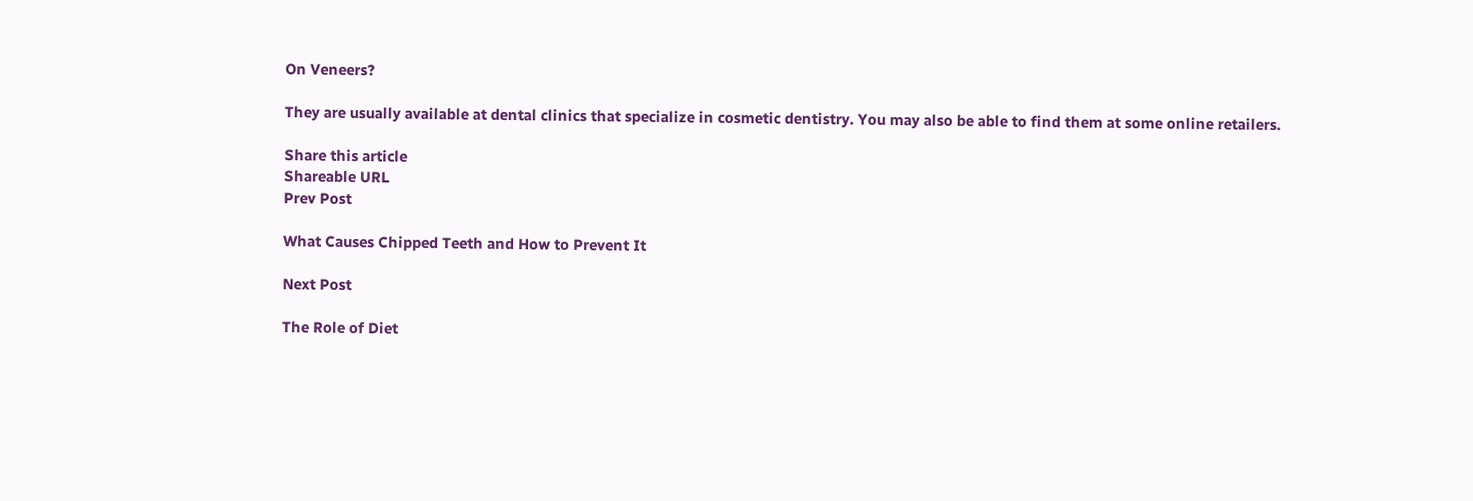On Veneers?

They are usually available at dental clinics that specialize in cosmetic dentistry. You may also be able to find them at some online retailers.

Share this article
Shareable URL
Prev Post

What Causes Chipped Teeth and How to Prevent It

Next Post

The Role of Diet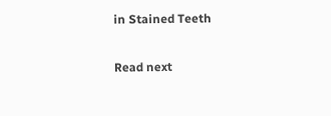in Stained Teeth

Read next